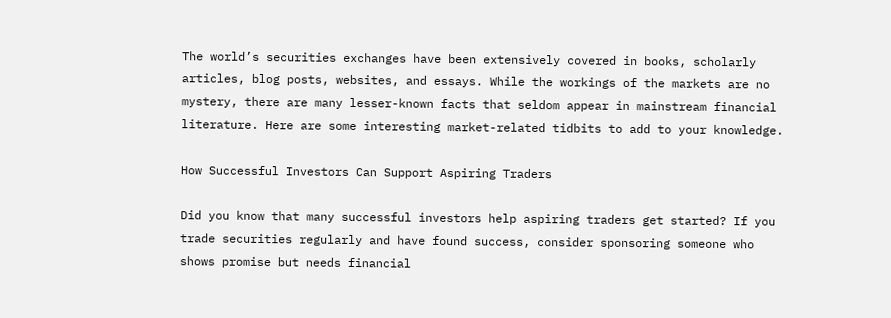The world’s securities exchanges have been extensively covered in books, scholarly articles, blog posts, websites, and essays. While the workings of the markets are no mystery, there are many lesser-known facts that seldom appear in mainstream financial literature. Here are some interesting market-related tidbits to add to your knowledge.

How Successful Investors Can Support Aspiring Traders

Did you know that many successful investors help aspiring traders get started? If you trade securities regularly and have found success, consider sponsoring someone who shows promise but needs financial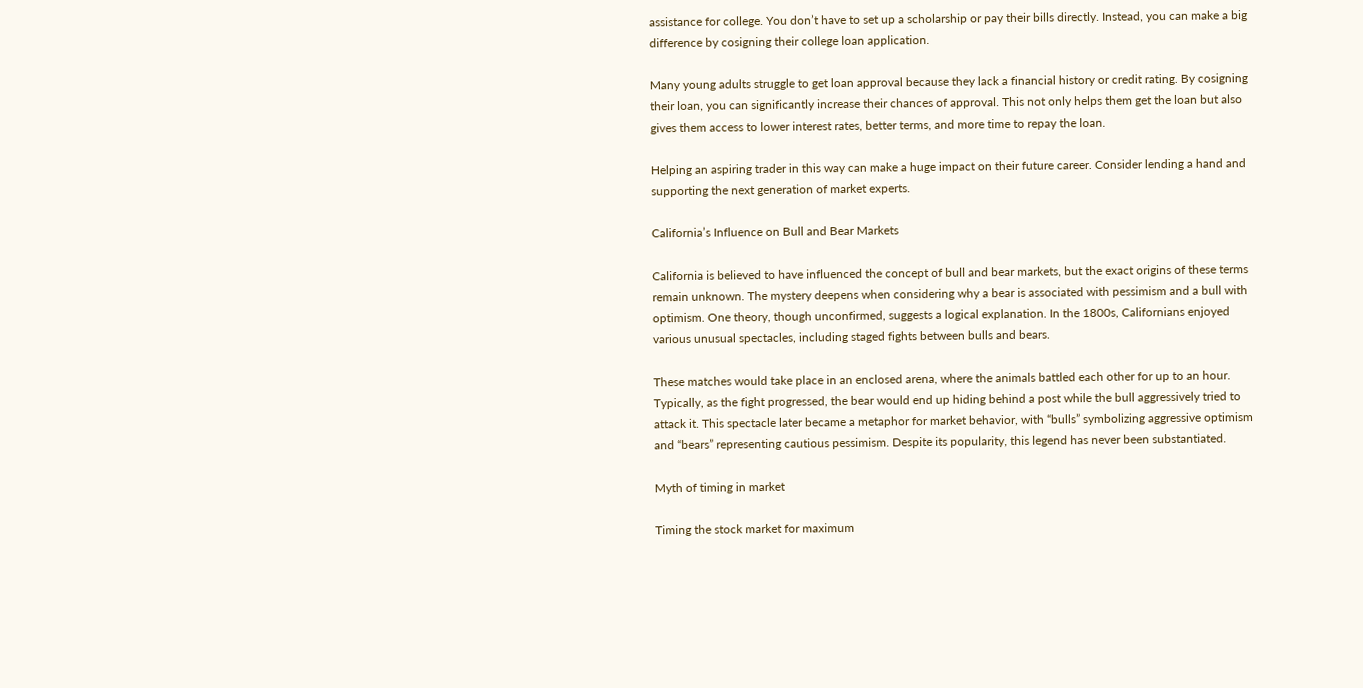assistance for college. You don’t have to set up a scholarship or pay their bills directly. Instead, you can make a big difference by cosigning their college loan application.

Many young adults struggle to get loan approval because they lack a financial history or credit rating. By cosigning their loan, you can significantly increase their chances of approval. This not only helps them get the loan but also gives them access to lower interest rates, better terms, and more time to repay the loan.

Helping an aspiring trader in this way can make a huge impact on their future career. Consider lending a hand and supporting the next generation of market experts.

California’s Influence on Bull and Bear Markets

California is believed to have influenced the concept of bull and bear markets, but the exact origins of these terms remain unknown. The mystery deepens when considering why a bear is associated with pessimism and a bull with optimism. One theory, though unconfirmed, suggests a logical explanation. In the 1800s, Californians enjoyed various unusual spectacles, including staged fights between bulls and bears.

These matches would take place in an enclosed arena, where the animals battled each other for up to an hour. Typically, as the fight progressed, the bear would end up hiding behind a post while the bull aggressively tried to attack it. This spectacle later became a metaphor for market behavior, with “bulls” symbolizing aggressive optimism and “bears” representing cautious pessimism. Despite its popularity, this legend has never been substantiated.

Myth of timing in market

Timing the stock market for maximum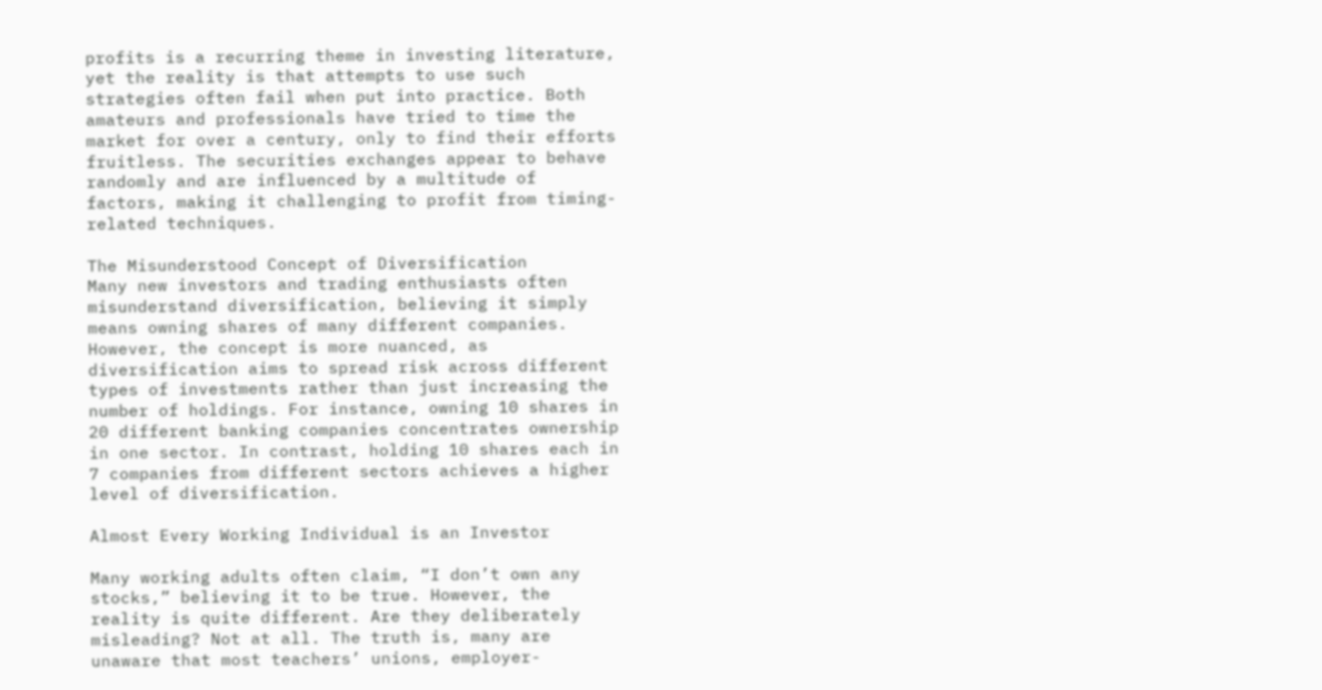profits is a recurring theme in investing literature, yet the reality is that attempts to use such strategies often fail when put into practice. Both amateurs and professionals have tried to time the market for over a century, only to find their efforts fruitless. The securities exchanges appear to behave randomly and are influenced by a multitude of factors, making it challenging to profit from timing-related techniques.

The Misunderstood Concept of Diversification
Many new investors and trading enthusiasts often misunderstand diversification, believing it simply means owning shares of many different companies. However, the concept is more nuanced, as diversification aims to spread risk across different types of investments rather than just increasing the number of holdings. For instance, owning 10 shares in 20 different banking companies concentrates ownership in one sector. In contrast, holding 10 shares each in 7 companies from different sectors achieves a higher level of diversification.

Almost Every Working Individual is an Investor

Many working adults often claim, “I don’t own any stocks,” believing it to be true. However, the reality is quite different. Are they deliberately misleading? Not at all. The truth is, many are unaware that most teachers’ unions, employer-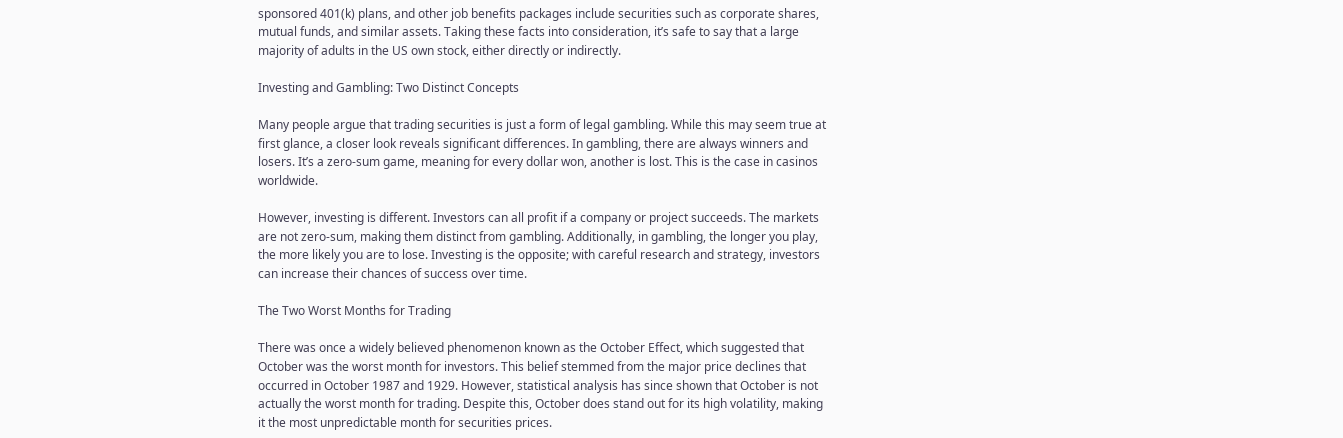sponsored 401(k) plans, and other job benefits packages include securities such as corporate shares, mutual funds, and similar assets. Taking these facts into consideration, it’s safe to say that a large majority of adults in the US own stock, either directly or indirectly.

Investing and Gambling: Two Distinct Concepts

Many people argue that trading securities is just a form of legal gambling. While this may seem true at first glance, a closer look reveals significant differences. In gambling, there are always winners and losers. It’s a zero-sum game, meaning for every dollar won, another is lost. This is the case in casinos worldwide.

However, investing is different. Investors can all profit if a company or project succeeds. The markets are not zero-sum, making them distinct from gambling. Additionally, in gambling, the longer you play, the more likely you are to lose. Investing is the opposite; with careful research and strategy, investors can increase their chances of success over time.

The Two Worst Months for Trading

There was once a widely believed phenomenon known as the October Effect, which suggested that October was the worst month for investors. This belief stemmed from the major price declines that occurred in October 1987 and 1929. However, statistical analysis has since shown that October is not actually the worst month for trading. Despite this, October does stand out for its high volatility, making it the most unpredictable month for securities prices.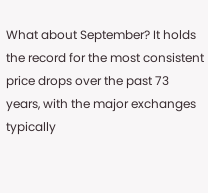What about September? It holds the record for the most consistent price drops over the past 73 years, with the major exchanges typically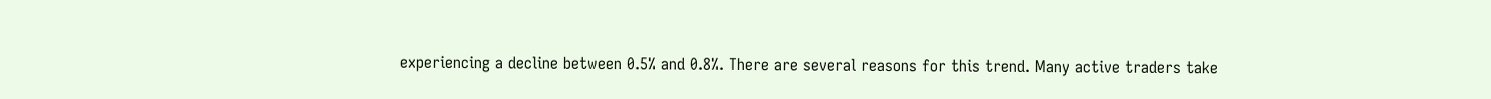experiencing a decline between 0.5% and 0.8%. There are several reasons for this trend. Many active traders take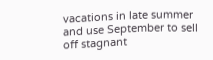vacations in late summer and use September to sell off stagnant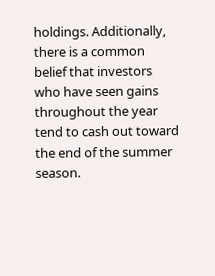holdings. Additionally, there is a common belief that investors who have seen gains throughout the year tend to cash out toward the end of the summer season.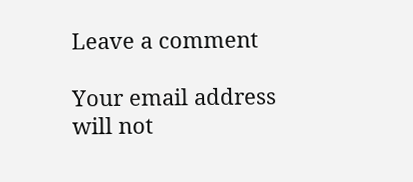Leave a comment

Your email address will not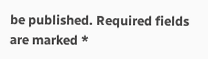be published. Required fields are marked *